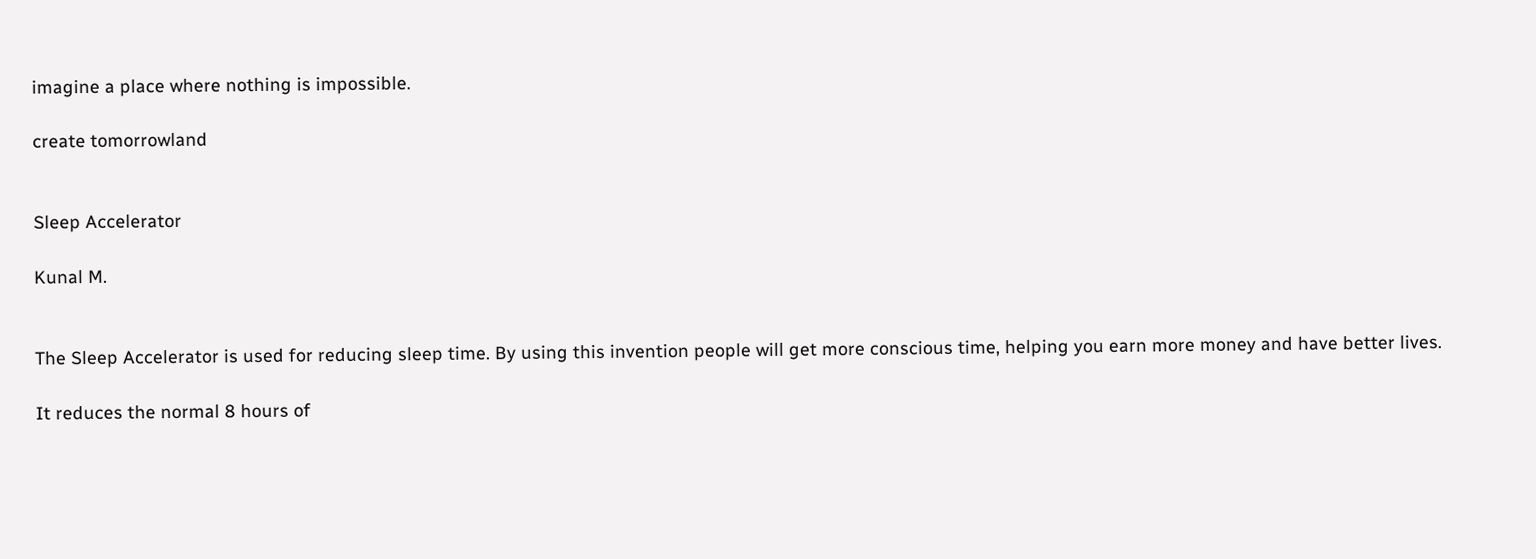imagine a place where nothing is impossible.

create tomorrowland


Sleep Accelerator

Kunal M.


The Sleep Accelerator is used for reducing sleep time. By using this invention people will get more conscious time, helping you earn more money and have better lives.

It reduces the normal 8 hours of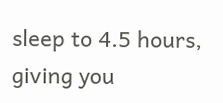sleep to 4.5 hours, giving you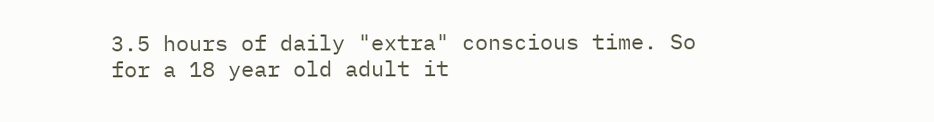3.5 hours of daily "extra" conscious time. So for a 18 year old adult it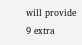will provide 9 extra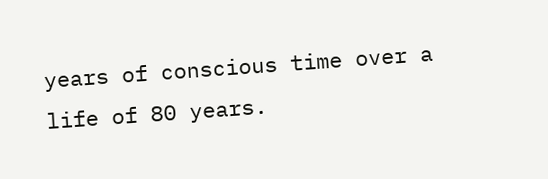years of conscious time over a life of 80 years.